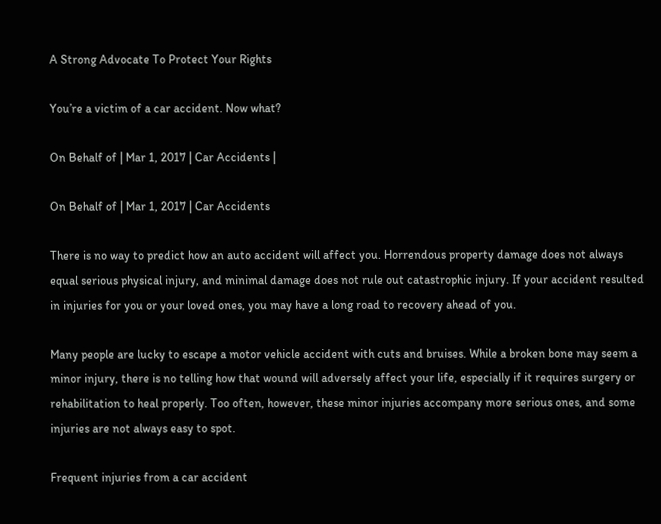A Strong Advocate To Protect Your Rights

You’re a victim of a car accident. Now what?

On Behalf of | Mar 1, 2017 | Car Accidents |

On Behalf of | Mar 1, 2017 | Car Accidents

There is no way to predict how an auto accident will affect you. Horrendous property damage does not always equal serious physical injury, and minimal damage does not rule out catastrophic injury. If your accident resulted in injuries for you or your loved ones, you may have a long road to recovery ahead of you.

Many people are lucky to escape a motor vehicle accident with cuts and bruises. While a broken bone may seem a minor injury, there is no telling how that wound will adversely affect your life, especially if it requires surgery or rehabilitation to heal properly. Too often, however, these minor injuries accompany more serious ones, and some injuries are not always easy to spot.

Frequent injuries from a car accident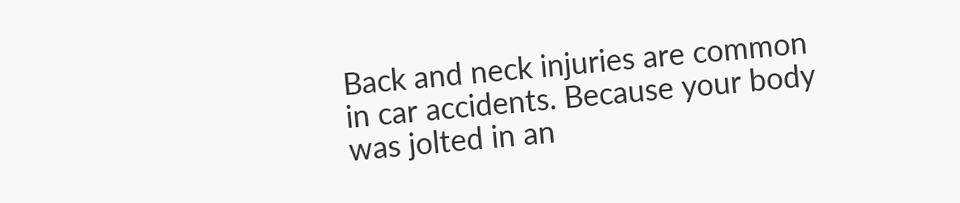Back and neck injuries are common in car accidents. Because your body was jolted in an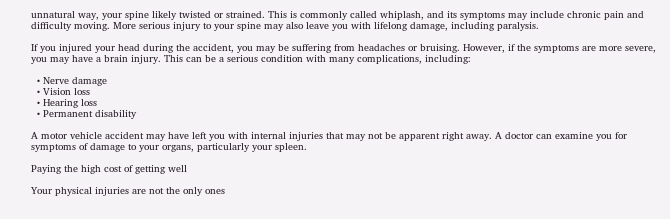unnatural way, your spine likely twisted or strained. This is commonly called whiplash, and its symptoms may include chronic pain and difficulty moving. More serious injury to your spine may also leave you with lifelong damage, including paralysis.

If you injured your head during the accident, you may be suffering from headaches or bruising. However, if the symptoms are more severe, you may have a brain injury. This can be a serious condition with many complications, including:

  • Nerve damage
  • Vision loss
  • Hearing loss
  • Permanent disability

A motor vehicle accident may have left you with internal injuries that may not be apparent right away. A doctor can examine you for symptoms of damage to your organs, particularly your spleen.

Paying the high cost of getting well

Your physical injuries are not the only ones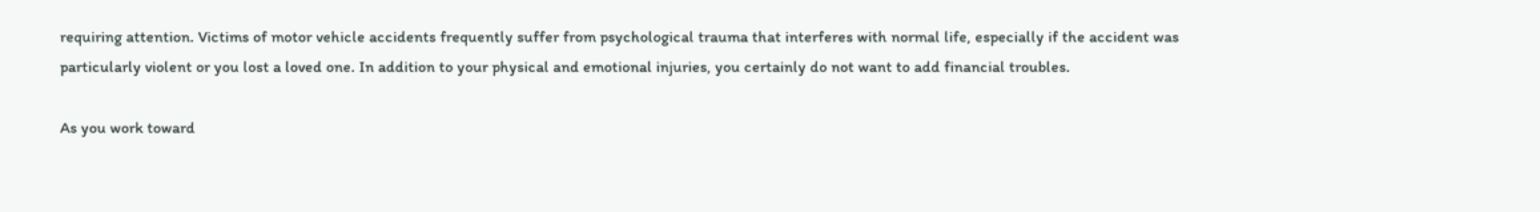requiring attention. Victims of motor vehicle accidents frequently suffer from psychological trauma that interferes with normal life, especially if the accident was particularly violent or you lost a loved one. In addition to your physical and emotional injuries, you certainly do not want to add financial troubles.

As you work toward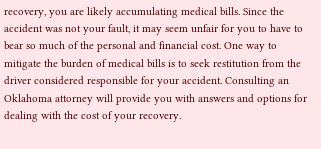recovery, you are likely accumulating medical bills. Since the accident was not your fault, it may seem unfair for you to have to bear so much of the personal and financial cost. One way to mitigate the burden of medical bills is to seek restitution from the driver considered responsible for your accident. Consulting an Oklahoma attorney will provide you with answers and options for dealing with the cost of your recovery.